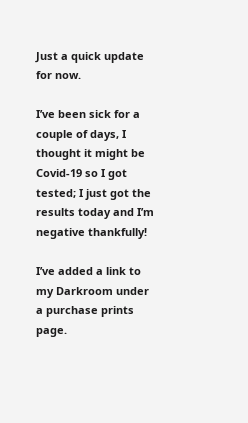Just a quick update for now.

I’ve been sick for a couple of days, I thought it might be Covid-19 so I got tested; I just got the results today and I’m negative thankfully!

I’ve added a link to my Darkroom under a purchase prints page.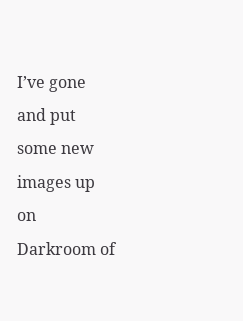I’ve gone and put some new images up on Darkroom of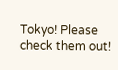Tokyo! Please check them out!